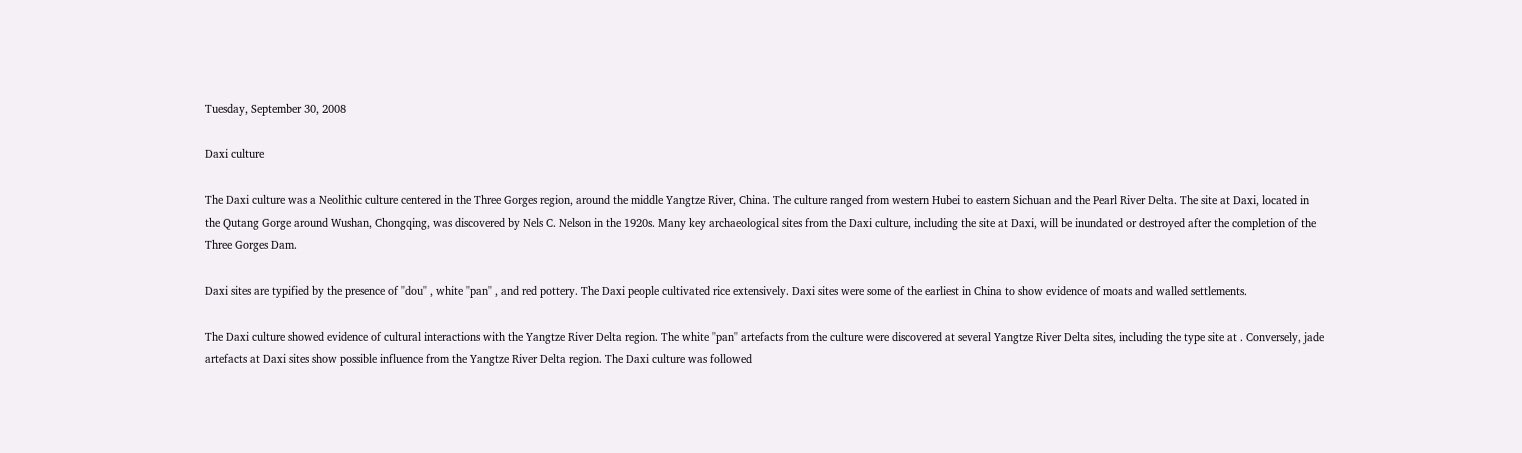Tuesday, September 30, 2008

Daxi culture

The Daxi culture was a Neolithic culture centered in the Three Gorges region, around the middle Yangtze River, China. The culture ranged from western Hubei to eastern Sichuan and the Pearl River Delta. The site at Daxi, located in the Qutang Gorge around Wushan, Chongqing, was discovered by Nels C. Nelson in the 1920s. Many key archaeological sites from the Daxi culture, including the site at Daxi, will be inundated or destroyed after the completion of the Three Gorges Dam.

Daxi sites are typified by the presence of ''dou'' , white ''pan'' , and red pottery. The Daxi people cultivated rice extensively. Daxi sites were some of the earliest in China to show evidence of moats and walled settlements.

The Daxi culture showed evidence of cultural interactions with the Yangtze River Delta region. The white ''pan'' artefacts from the culture were discovered at several Yangtze River Delta sites, including the type site at . Conversely, jade artefacts at Daxi sites show possible influence from the Yangtze River Delta region. The Daxi culture was followed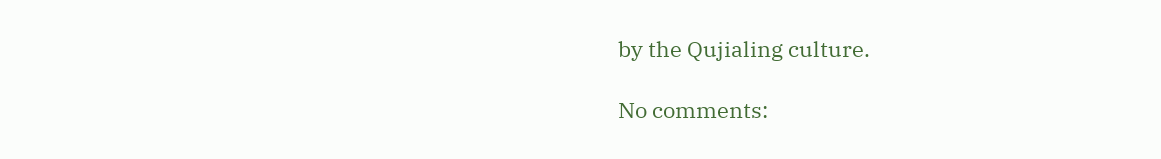by the Qujialing culture.

No comments: